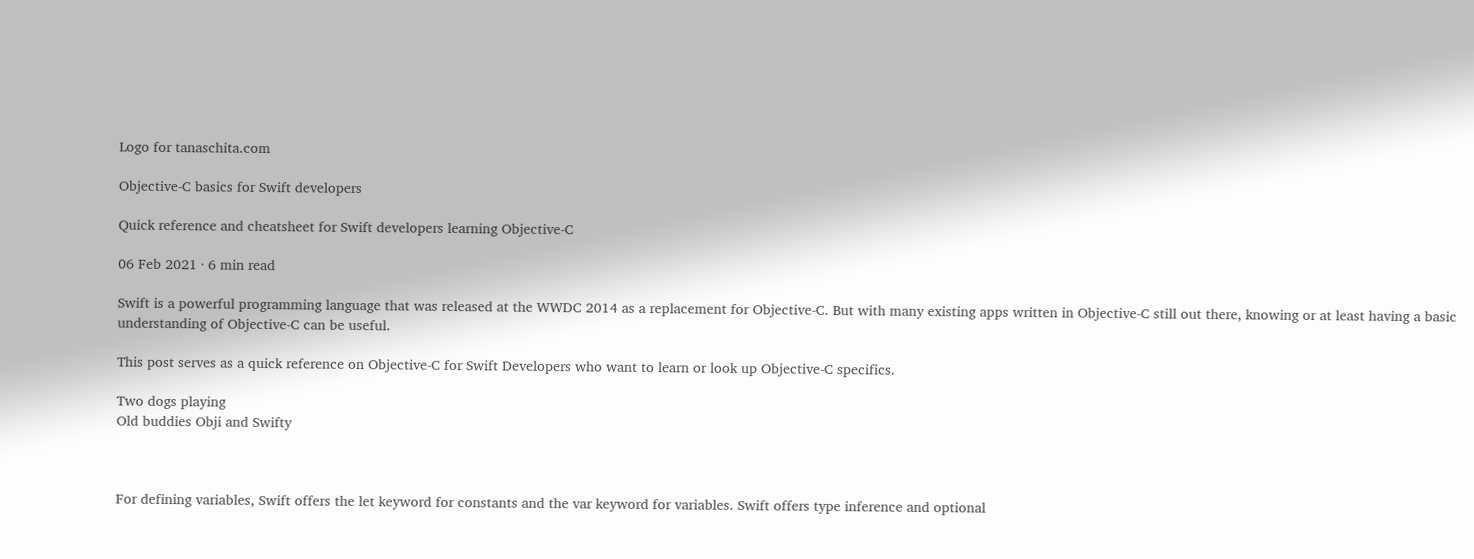Logo for tanaschita.com

Objective-C basics for Swift developers

Quick reference and cheatsheet for Swift developers learning Objective-C

06 Feb 2021 · 6 min read

Swift is a powerful programming language that was released at the WWDC 2014 as a replacement for Objective-C. But with many existing apps written in Objective-C still out there, knowing or at least having a basic understanding of Objective-C can be useful.

This post serves as a quick reference on Objective-C for Swift Developers who want to learn or look up Objective-C specifics.

Two dogs playing
Old buddies Obji and Swifty



For defining variables, Swift offers the let keyword for constants and the var keyword for variables. Swift offers type inference and optional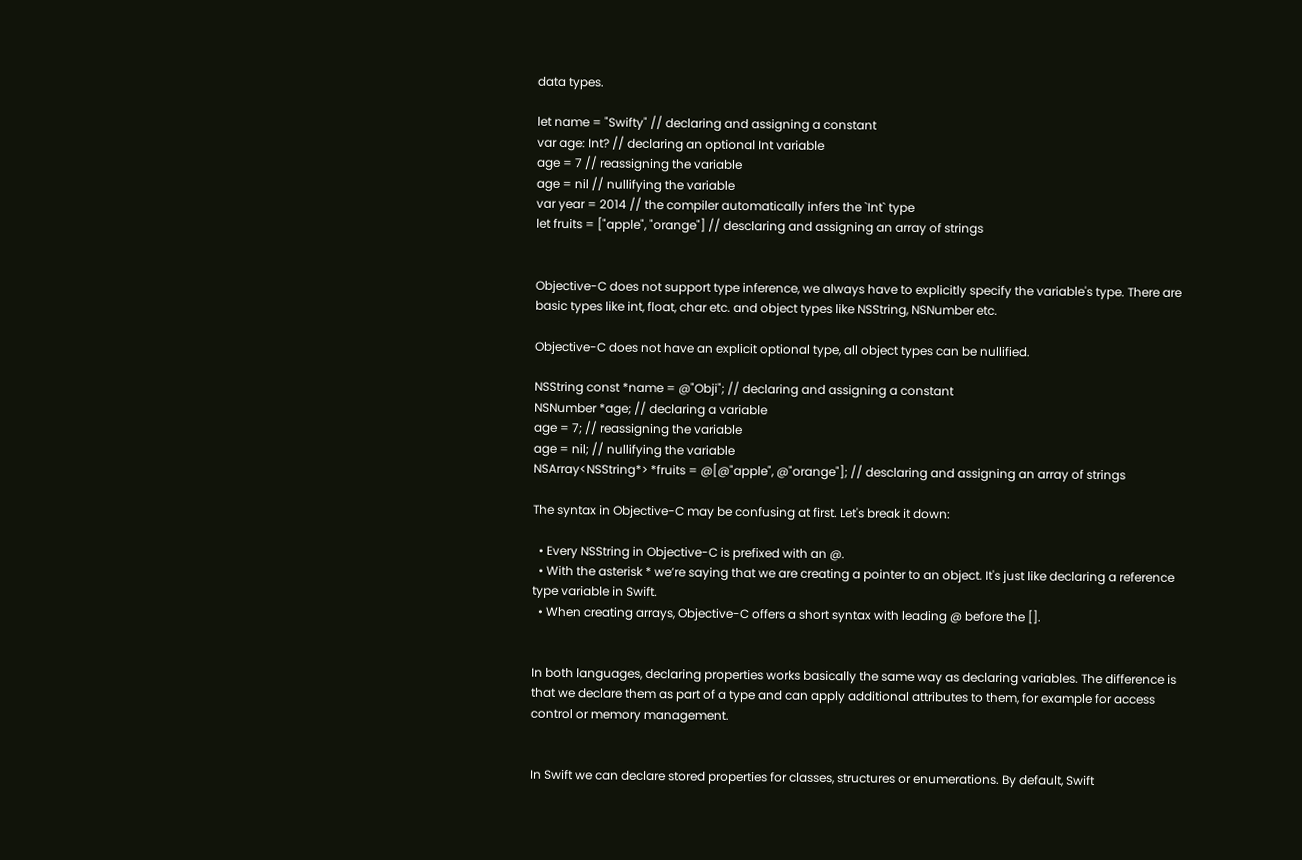data types.

let name = "Swifty" // declaring and assigning a constant
var age: Int? // declaring an optional Int variable
age = 7 // reassigning the variable
age = nil // nullifying the variable
var year = 2014 // the compiler automatically infers the `Int` type
let fruits = ["apple", "orange"] // desclaring and assigning an array of strings


Objective-C does not support type inference, we always have to explicitly specify the variable's type. There are basic types like int, float, char etc. and object types like NSString, NSNumber etc.

Objective-C does not have an explicit optional type, all object types can be nullified.

NSString const *name = @"Obji"; // declaring and assigning a constant
NSNumber *age; // declaring a variable
age = 7; // reassigning the variable
age = nil; // nullifying the variable
NSArray<NSString*> *fruits = @[@"apple", @"orange"]; // desclaring and assigning an array of strings

The syntax in Objective-C may be confusing at first. Let's break it down:

  • Every NSString in Objective-C is prefixed with an @.
  • With the asterisk * we’re saying that we are creating a pointer to an object. It's just like declaring a reference type variable in Swift.
  • When creating arrays, Objective-C offers a short syntax with leading @ before the [].


In both languages, declaring properties works basically the same way as declaring variables. The difference is that we declare them as part of a type and can apply additional attributes to them, for example for access control or memory management.


In Swift we can declare stored properties for classes, structures or enumerations. By default, Swift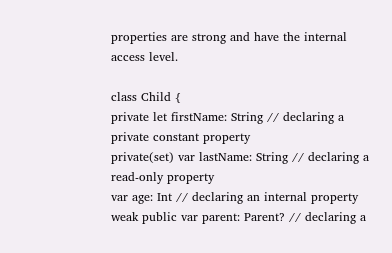properties are strong and have the internal access level.

class Child {
private let firstName: String // declaring a private constant property
private(set) var lastName: String // declaring a read-only property
var age: Int // declaring an internal property
weak public var parent: Parent? // declaring a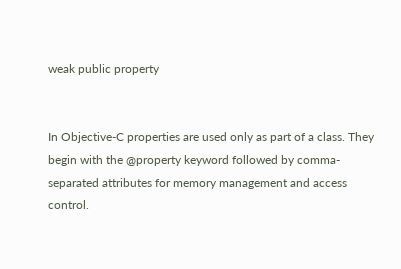weak public property


In Objective-C properties are used only as part of a class. They begin with the @property keyword followed by comma-separated attributes for memory management and access control.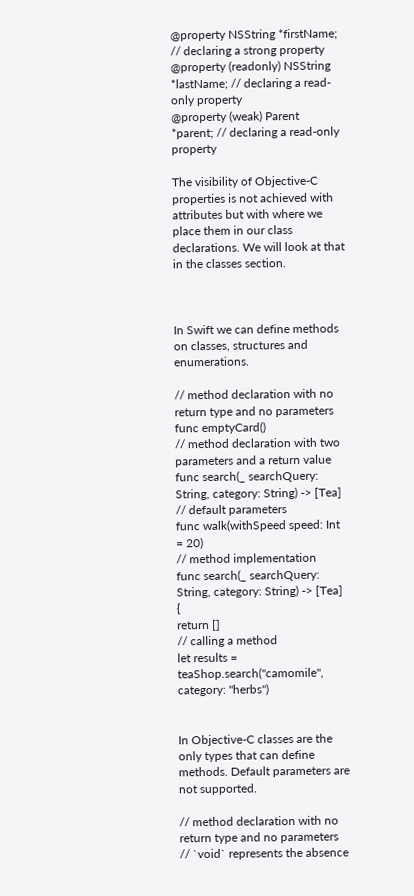@property NSString *firstName; // declaring a strong property
@property (readonly) NSString *lastName; // declaring a read-only property
@property (weak) Parent *parent; // declaring a read-only property

The visibility of Objective-C properties is not achieved with attributes but with where we place them in our class declarations. We will look at that in the classes section.



In Swift we can define methods on classes, structures and enumerations.

// method declaration with no return type and no parameters
func emptyCard()
// method declaration with two parameters and a return value
func search(_ searchQuery: String, category: String) -> [Tea]
// default parameters
func walk(withSpeed speed: Int = 20)
// method implementation
func search(_ searchQuery: String, category: String) -> [Tea] {
return []
// calling a method
let results = teaShop.search("camomile", category: "herbs")


In Objective-C classes are the only types that can define methods. Default parameters are not supported.

// method declaration with no return type and no parameters
// `void` represents the absence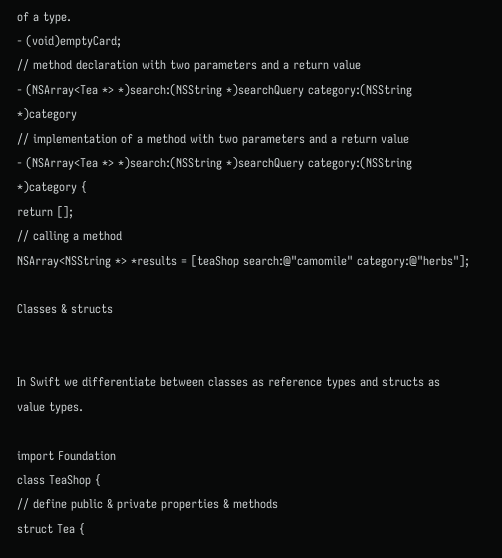of a type.
- (void)emptyCard;
// method declaration with two parameters and a return value
- (NSArray<Tea *> *)search:(NSString *)searchQuery category:(NSString *)category
// implementation of a method with two parameters and a return value
- (NSArray<Tea *> *)search:(NSString *)searchQuery category:(NSString *)category {
return [];
// calling a method
NSArray<NSString *> *results = [teaShop search:@"camomile" category:@"herbs"];

Classes & structs


In Swift we differentiate between classes as reference types and structs as value types.

import Foundation
class TeaShop {
// define public & private properties & methods
struct Tea {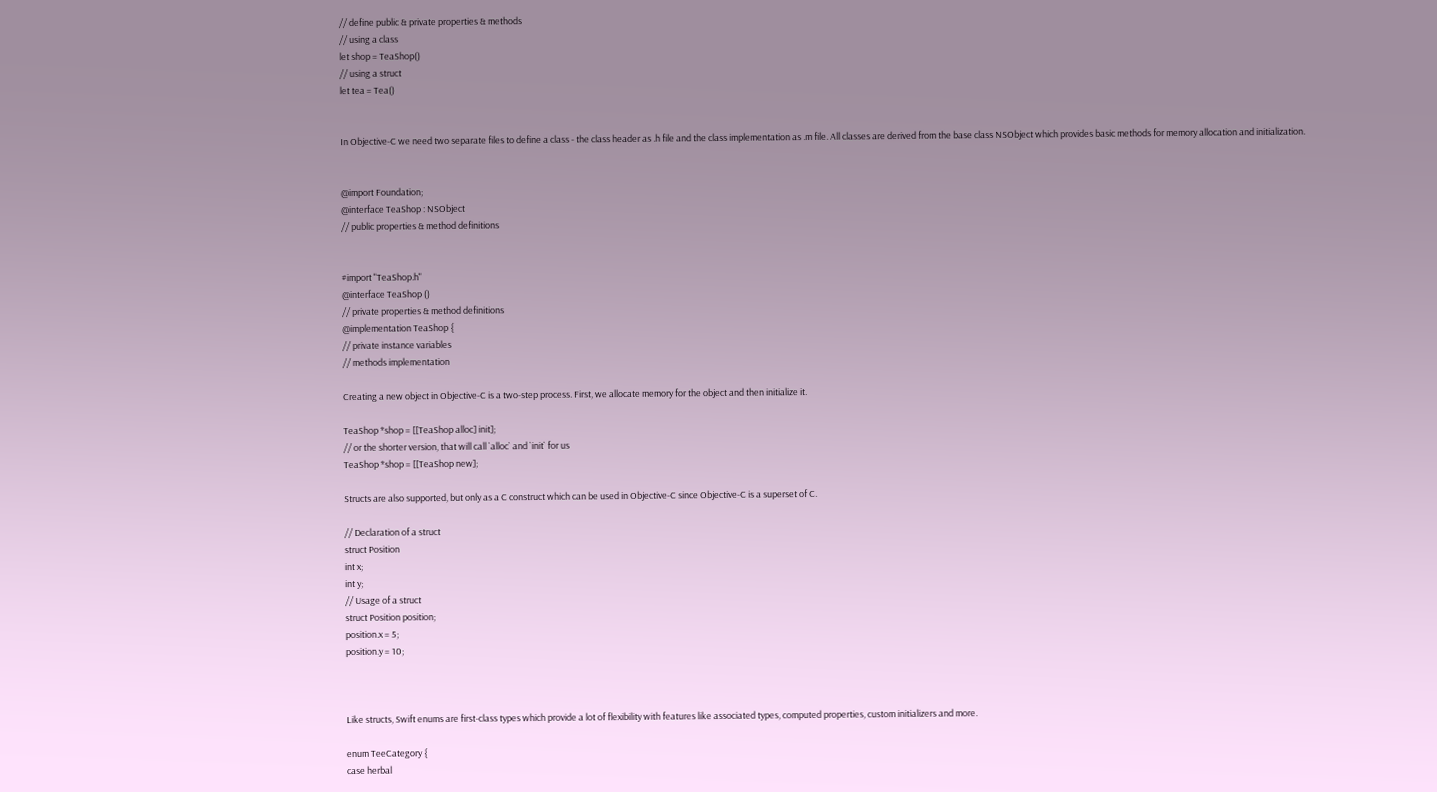// define public & private properties & methods
// using a class
let shop = TeaShop()
// using a struct
let tea = Tea()


In Objective-C we need two separate files to define a class - the class header as .h file and the class implementation as .m file. All classes are derived from the base class NSObject which provides basic methods for memory allocation and initialization.


@import Foundation;
@interface TeaShop : NSObject
// public properties & method definitions


#import "TeaShop.h"
@interface TeaShop ()
// private properties & method definitions
@implementation TeaShop {
// private instance variables
// methods implementation

Creating a new object in Objective-C is a two-step process. First, we allocate memory for the object and then initialize it.

TeaShop *shop = [[TeaShop alloc] init];
// or the shorter version, that will call `alloc` and `init` for us
TeaShop *shop = [[TeaShop new];

Structs are also supported, but only as a C construct which can be used in Objective-C since Objective-C is a superset of C.

// Declaration of a struct
struct Position
int x;
int y;
// Usage of a struct
struct Position position;
position.x = 5;
position.y = 10;



Like structs, Swift enums are first-class types which provide a lot of flexibility with features like associated types, computed properties, custom initializers and more.

enum TeeCategory {
case herbal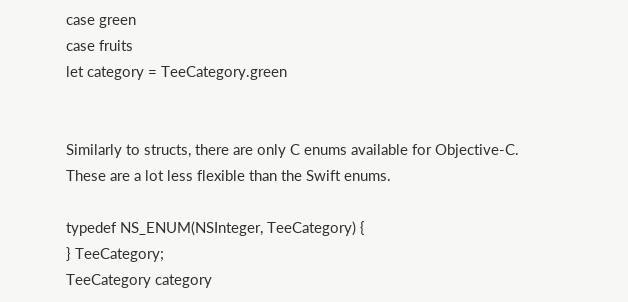case green
case fruits
let category = TeeCategory.green


Similarly to structs, there are only C enums available for Objective-C. These are a lot less flexible than the Swift enums.

typedef NS_ENUM(NSInteger, TeeCategory) {
} TeeCategory;
TeeCategory category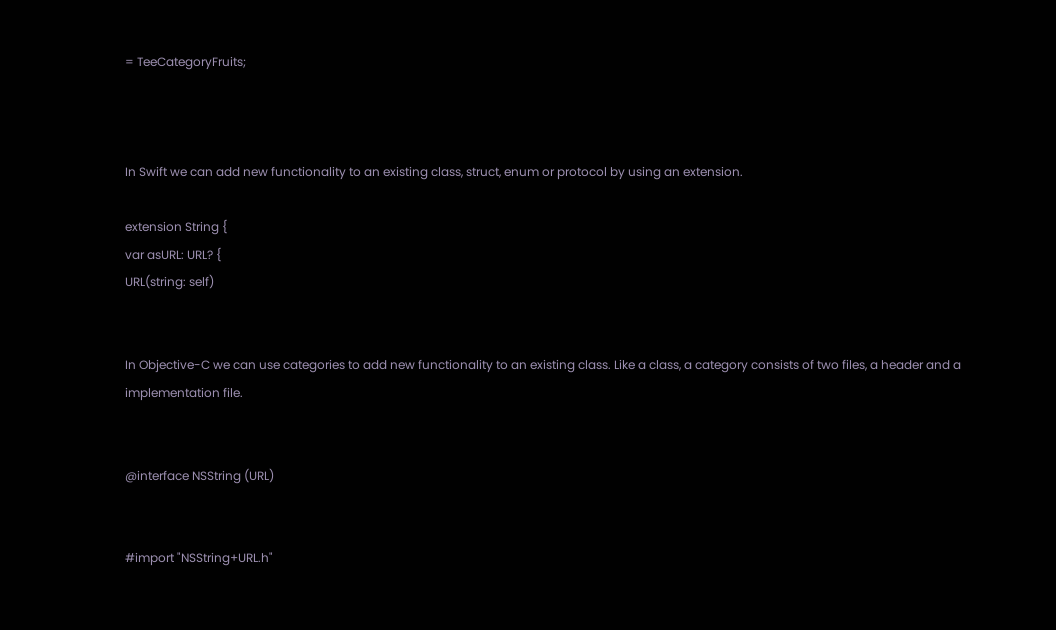= TeeCategoryFruits;



In Swift we can add new functionality to an existing class, struct, enum or protocol by using an extension.

extension String {
var asURL: URL? {
URL(string: self)


In Objective-C we can use categories to add new functionality to an existing class. Like a class, a category consists of two files, a header and a implementation file.


@interface NSString (URL)


#import "NSString+URL.h"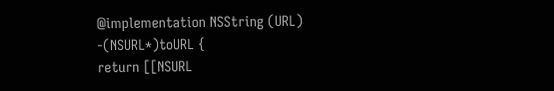@implementation NSString (URL)
-(NSURL*)toURL {
return [[NSURL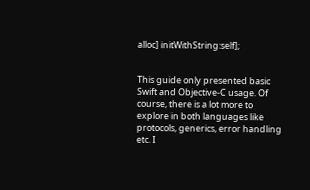alloc] initWithString:self];


This guide only presented basic Swift and Objective-C usage. Of course, there is a lot more to explore in both languages like protocols, generics, error handling etc. I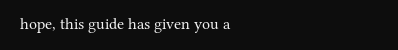hope, this guide has given you a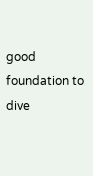good foundation to dive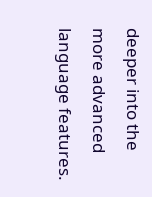deeper into the more advanced language features.